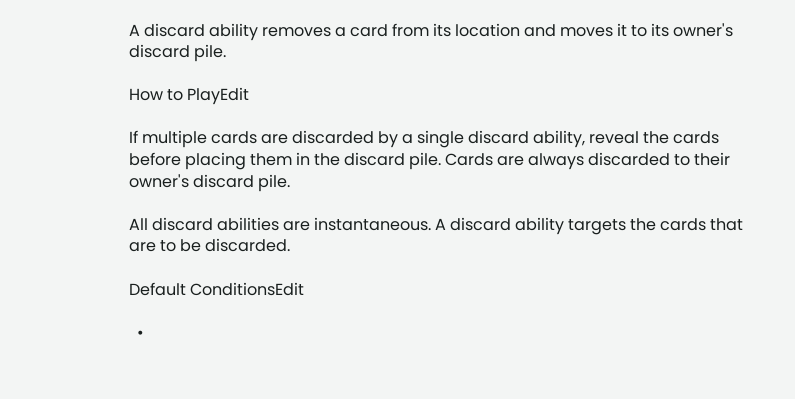A discard ability removes a card from its location and moves it to its owner's discard pile.

How to PlayEdit

If multiple cards are discarded by a single discard ability, reveal the cards before placing them in the discard pile. Cards are always discarded to their owner's discard pile.

All discard abilities are instantaneous. A discard ability targets the cards that are to be discarded.

Default ConditionsEdit

  •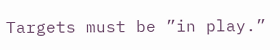Targets must be ”in play.”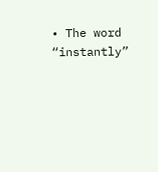• The word “instantly”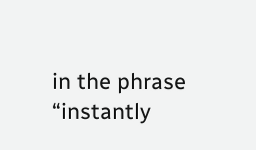in the phrase “instantly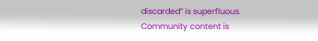discarded” is superfluous.
Community content is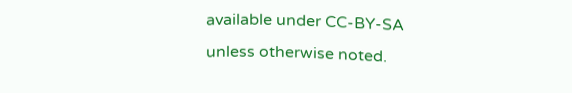available under CC-BY-SA unless otherwise noted.